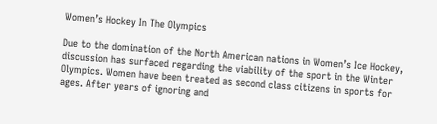Women’s Hockey In The Olympics

Due to the domination of the North American nations in Women’s Ice Hockey, discussion has surfaced regarding the viability of the sport in the Winter Olympics. Women have been treated as second class citizens in sports for ages. After years of ignoring and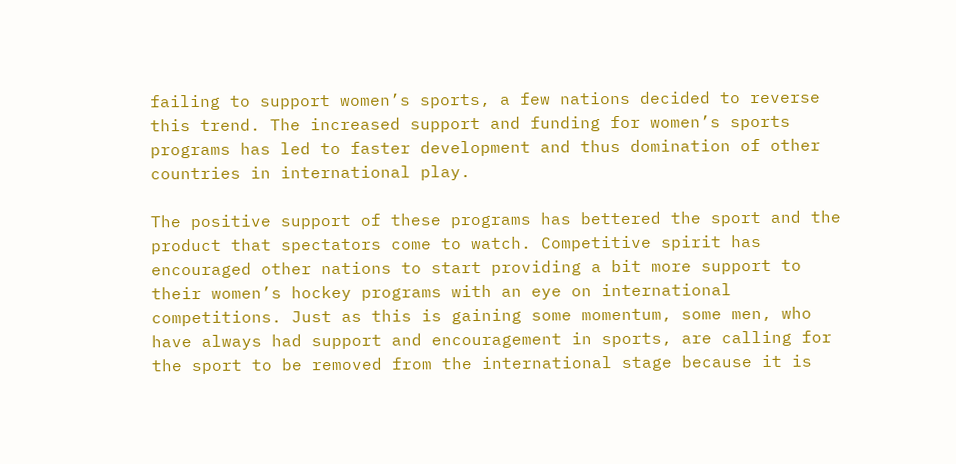failing to support women’s sports, a few nations decided to reverse this trend. The increased support and funding for women’s sports programs has led to faster development and thus domination of other countries in international play.

The positive support of these programs has bettered the sport and the product that spectators come to watch. Competitive spirit has encouraged other nations to start providing a bit more support to their women’s hockey programs with an eye on international competitions. Just as this is gaining some momentum, some men, who have always had support and encouragement in sports, are calling for the sport to be removed from the international stage because it is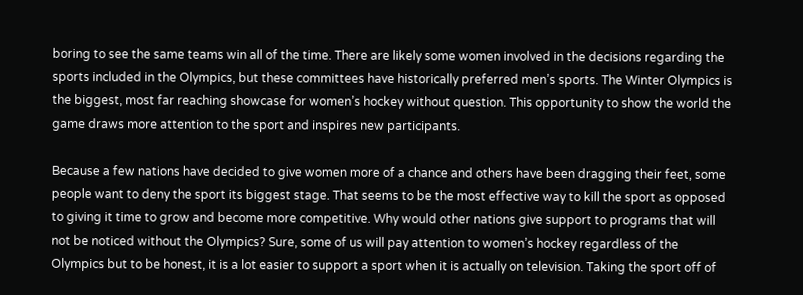boring to see the same teams win all of the time. There are likely some women involved in the decisions regarding the sports included in the Olympics, but these committees have historically preferred men’s sports. The Winter Olympics is the biggest, most far reaching showcase for women’s hockey without question. This opportunity to show the world the game draws more attention to the sport and inspires new participants.

Because a few nations have decided to give women more of a chance and others have been dragging their feet, some people want to deny the sport its biggest stage. That seems to be the most effective way to kill the sport as opposed to giving it time to grow and become more competitive. Why would other nations give support to programs that will not be noticed without the Olympics? Sure, some of us will pay attention to women’s hockey regardless of the Olympics but to be honest, it is a lot easier to support a sport when it is actually on television. Taking the sport off of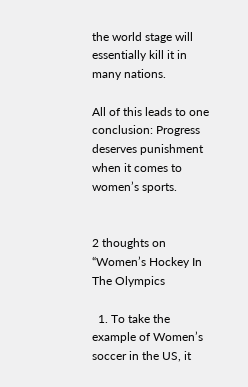the world stage will essentially kill it in many nations.

All of this leads to one conclusion: Progress deserves punishment when it comes to women’s sports.


2 thoughts on “Women’s Hockey In The Olympics

  1. To take the example of Women’s soccer in the US, it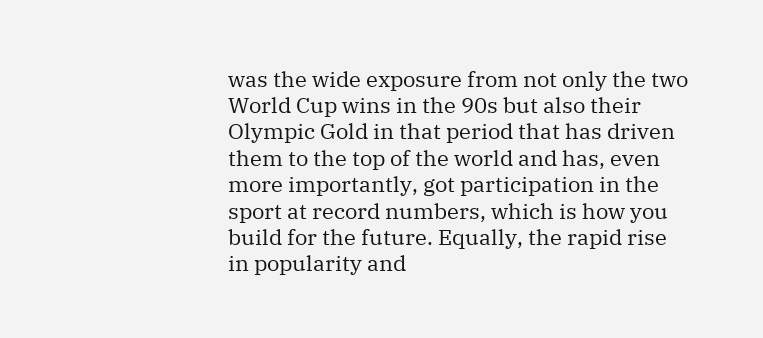was the wide exposure from not only the two World Cup wins in the 90s but also their Olympic Gold in that period that has driven them to the top of the world and has, even more importantly, got participation in the sport at record numbers, which is how you build for the future. Equally, the rapid rise in popularity and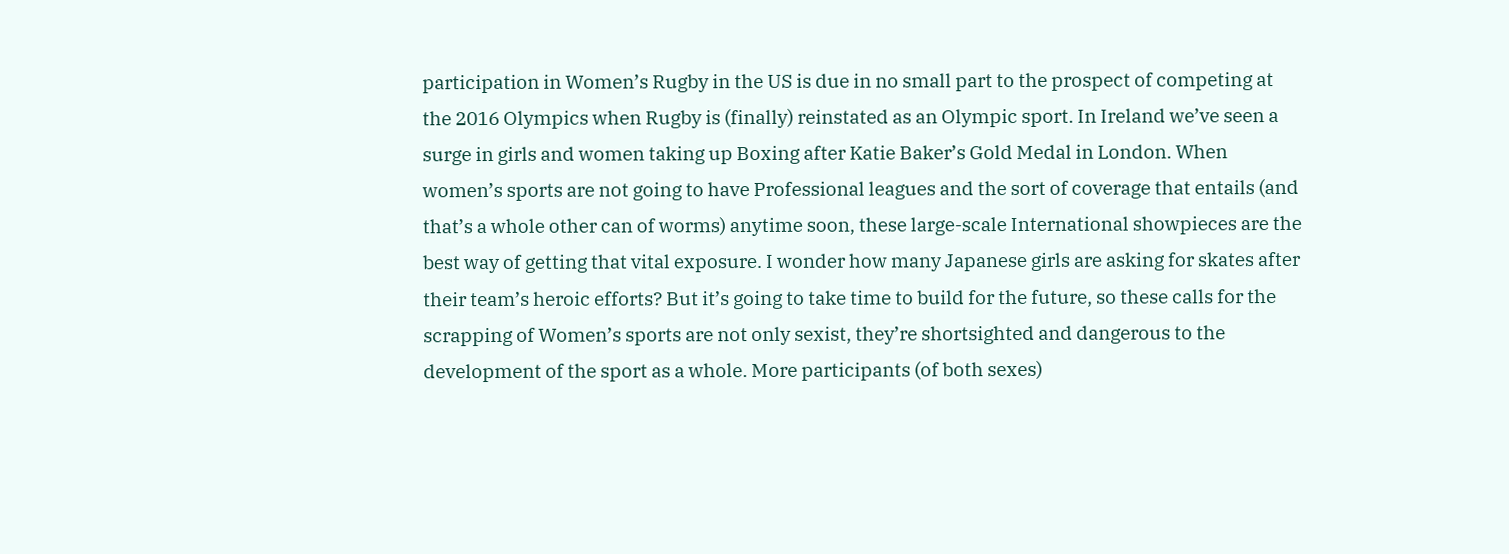participation in Women’s Rugby in the US is due in no small part to the prospect of competing at the 2016 Olympics when Rugby is (finally) reinstated as an Olympic sport. In Ireland we’ve seen a surge in girls and women taking up Boxing after Katie Baker’s Gold Medal in London. When women’s sports are not going to have Professional leagues and the sort of coverage that entails (and that’s a whole other can of worms) anytime soon, these large-scale International showpieces are the best way of getting that vital exposure. I wonder how many Japanese girls are asking for skates after their team’s heroic efforts? But it’s going to take time to build for the future, so these calls for the scrapping of Women’s sports are not only sexist, they’re shortsighted and dangerous to the development of the sport as a whole. More participants (of both sexes)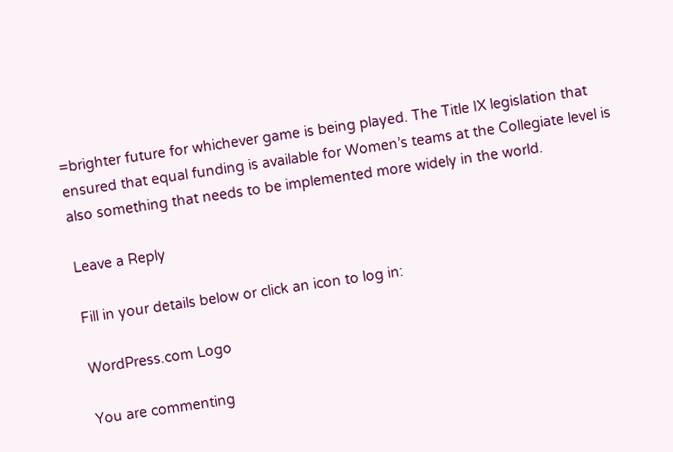=brighter future for whichever game is being played. The Title IX legislation that ensured that equal funding is available for Women’s teams at the Collegiate level is also something that needs to be implemented more widely in the world.

Leave a Reply

Fill in your details below or click an icon to log in:

WordPress.com Logo

You are commenting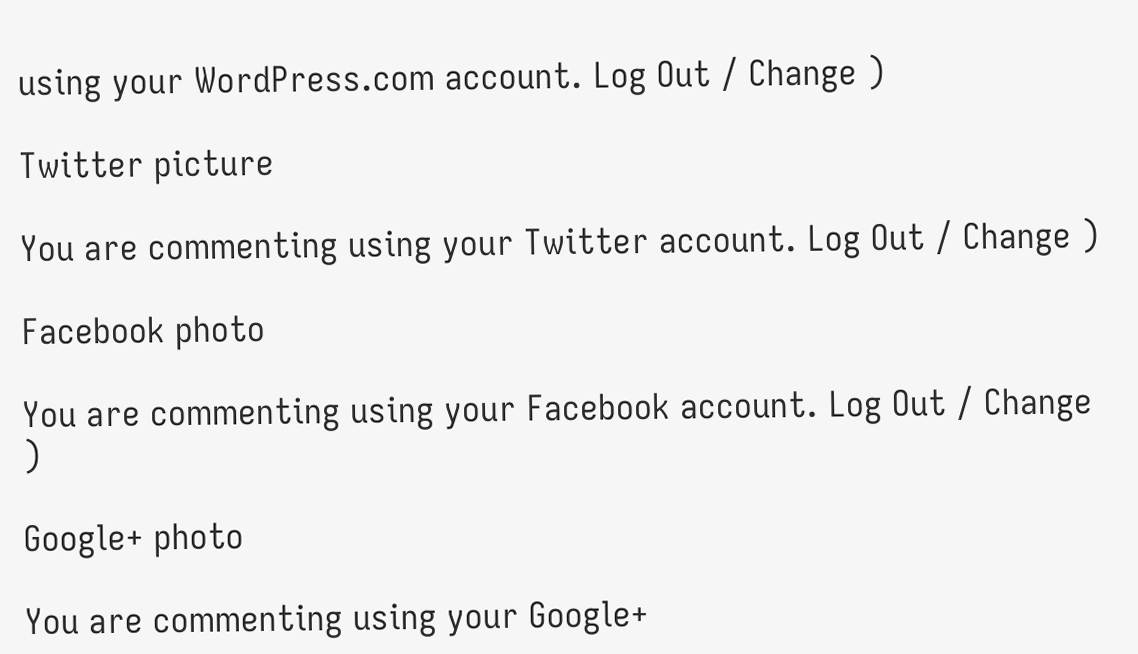using your WordPress.com account. Log Out / Change )

Twitter picture

You are commenting using your Twitter account. Log Out / Change )

Facebook photo

You are commenting using your Facebook account. Log Out / Change )

Google+ photo

You are commenting using your Google+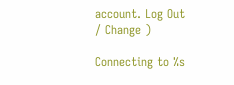account. Log Out / Change )

Connecting to %s